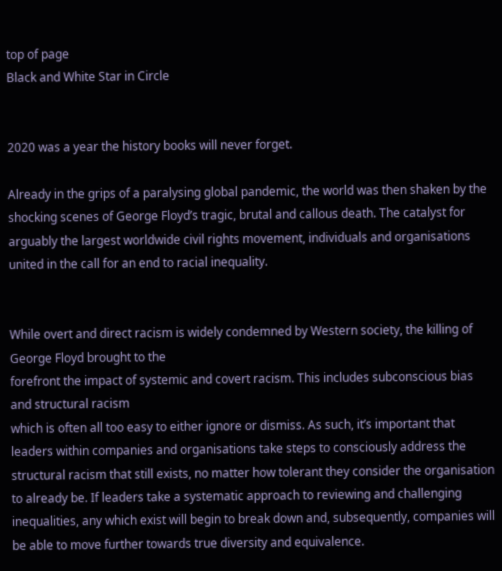top of page
Black and White Star in Circle


2020 was a year the history books will never forget.

Already in the grips of a paralysing global pandemic, the world was then shaken by the shocking scenes of George Floyd’s tragic, brutal and callous death. The catalyst for arguably the largest worldwide civil rights movement, individuals and organisations united in the call for an end to racial inequality.


While overt and direct racism is widely condemned by Western society, the killing of George Floyd brought to the
forefront the impact of systemic and covert racism. This includes subconscious bias and structural racism
which is often all too easy to either ignore or dismiss. As such, it’s important that leaders within companies and organisations take steps to consciously address the structural racism that still exists, no matter how tolerant they consider the organisation to already be. If leaders take a systematic approach to reviewing and challenging inequalities, any which exist will begin to break down and, subsequently, companies will be able to move further towards true diversity and equivalence.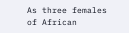As three females of African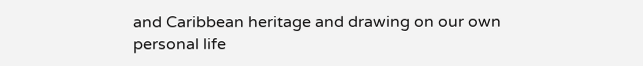and Caribbean heritage and drawing on our own personal life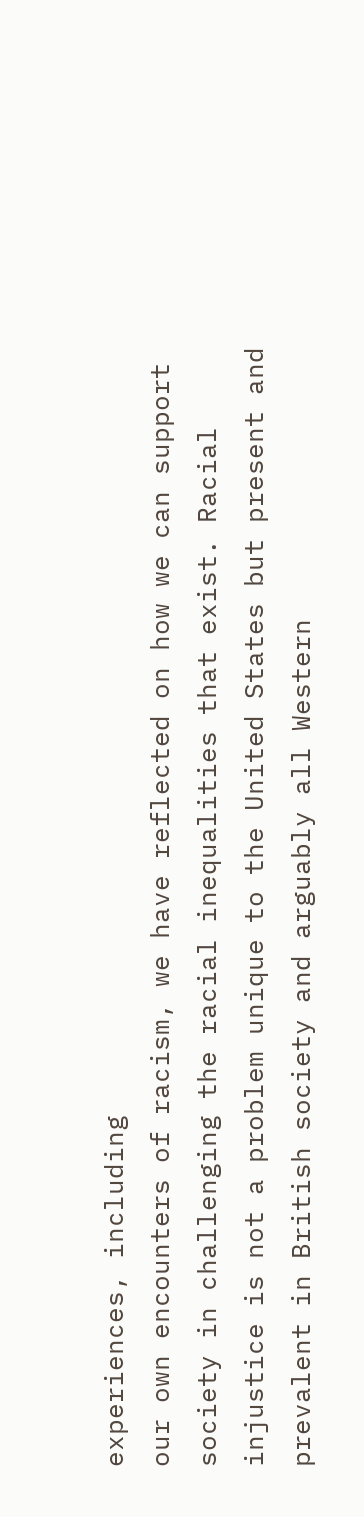experiences, including
our own encounters of racism, we have reflected on how we can support society in challenging the racial inequalities that exist. Racial injustice is not a problem unique to the United States but present and prevalent in British society and arguably all Western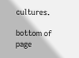cultures.

bottom of page